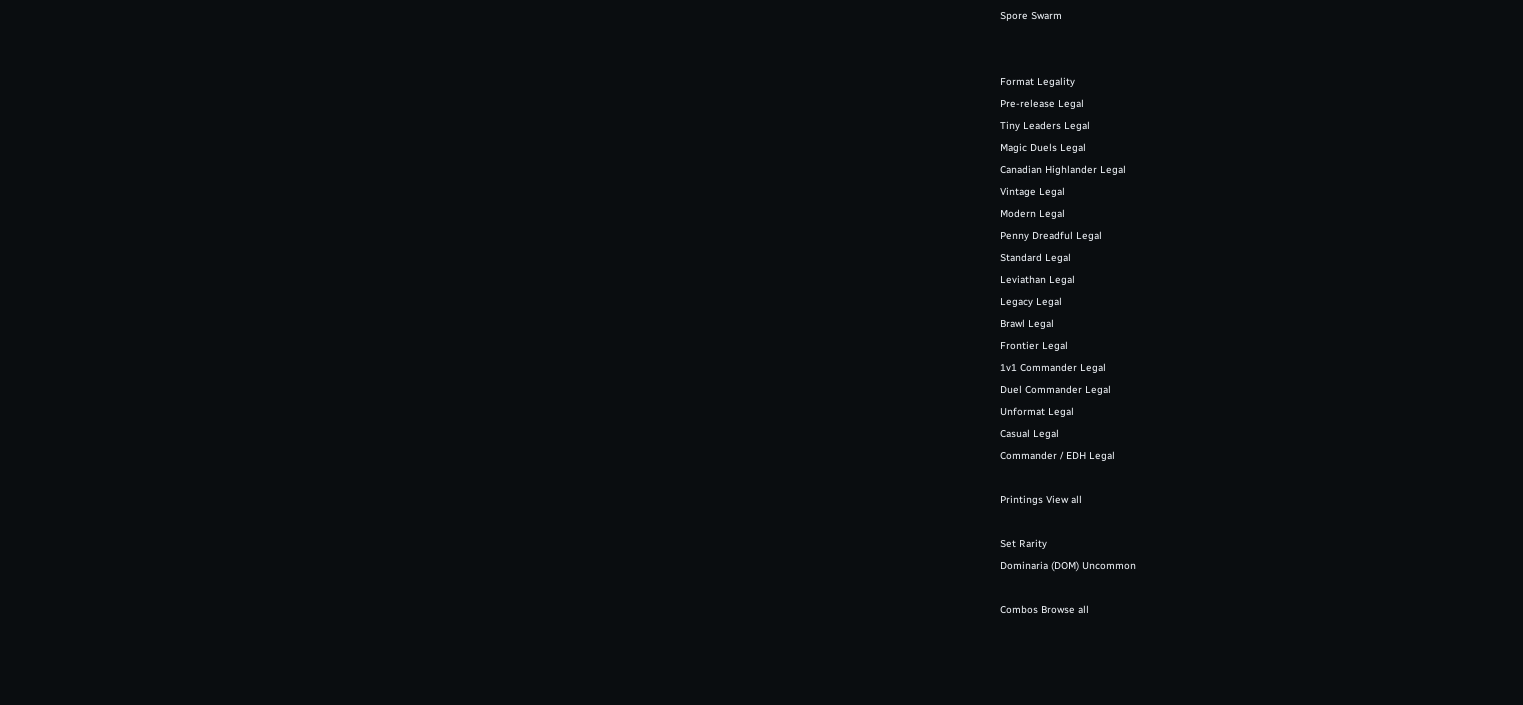Spore Swarm


Format Legality
Pre-release Legal
Tiny Leaders Legal
Magic Duels Legal
Canadian Highlander Legal
Vintage Legal
Modern Legal
Penny Dreadful Legal
Standard Legal
Leviathan Legal
Legacy Legal
Brawl Legal
Frontier Legal
1v1 Commander Legal
Duel Commander Legal
Unformat Legal
Casual Legal
Commander / EDH Legal

Printings View all

Set Rarity
Dominaria (DOM) Uncommon

Combos Browse all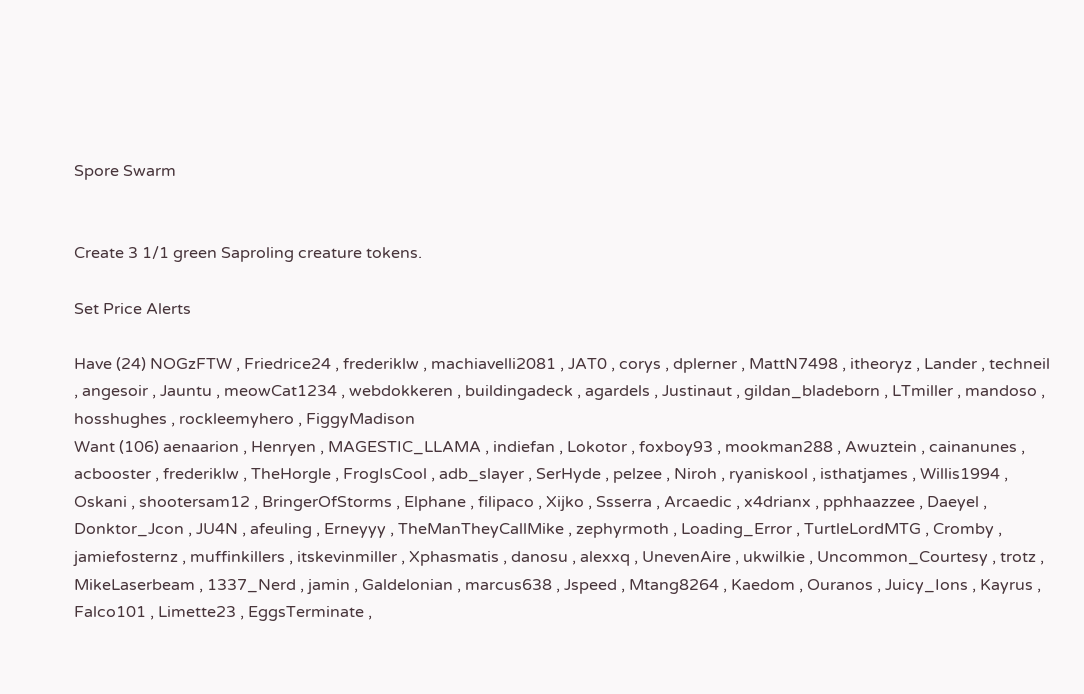Spore Swarm


Create 3 1/1 green Saproling creature tokens.

Set Price Alerts

Have (24) NOGzFTW , Friedrice24 , frederiklw , machiavelli2081 , JAT0 , corys , dplerner , MattN7498 , itheoryz , Lander , techneil , angesoir , Jauntu , meowCat1234 , webdokkeren , buildingadeck , agardels , Justinaut , gildan_bladeborn , LTmiller , mandoso , hosshughes , rockleemyhero , FiggyMadison
Want (106) aenaarion , Henryen , MAGESTIC_LLAMA , indiefan , Lokotor , foxboy93 , mookman288 , Awuztein , cainanunes , acbooster , frederiklw , TheHorgle , FrogIsCool , adb_slayer , SerHyde , pelzee , Niroh , ryaniskool , isthatjames , Willis1994 , Oskani , shootersam12 , BringerOfStorms , Elphane , filipaco , Xijko , Ssserra , Arcaedic , x4drianx , pphhaazzee , Daeyel , Donktor_Jcon , JU4N , afeuling , Erneyyy , TheManTheyCallMike , zephyrmoth , Loading_Error , TurtleLordMTG , Cromby , jamiefosternz , muffinkillers , itskevinmiller , Xphasmatis , danosu , alexxq , UnevenAire , ukwilkie , Uncommon_Courtesy , trotz , MikeLaserbeam , 1337_Nerd , jamin , Galdelonian , marcus638 , Jspeed , Mtang8264 , Kaedom , Ouranos , Juicy_Ions , Kayrus , Falco101 , Limette23 , EggsTerminate ,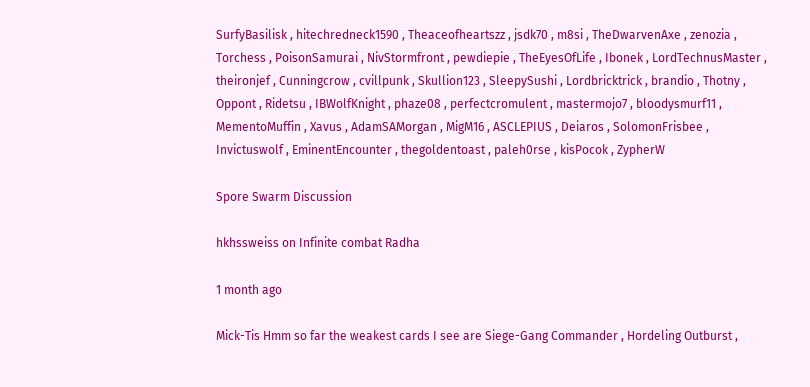SurfyBasilisk , hitechredneck1590 , Theaceofheartszz , jsdk70 , m8si , TheDwarvenAxe , zenozia , Torchess , PoisonSamurai , NivStormfront , pewdiepie , TheEyesOfLife , Ibonek , LordTechnusMaster , theironjef , Cunningcrow , cvillpunk , Skullion123 , SleepySushi , Lordbricktrick , brandio , Thotny , Oppont , Ridetsu , IBWolfKnight , phaze08 , perfectcromulent , mastermojo7 , bloodysmurf11 , MementoMuffin , Xavus , AdamSAMorgan , MigM16 , ASCLEPIUS , Deiaros , SolomonFrisbee , Invictuswolf , EminentEncounter , thegoldentoast , paleh0rse , kisPocok , ZypherW

Spore Swarm Discussion

hkhssweiss on Infinite combat Radha

1 month ago

Mick-Tis Hmm so far the weakest cards I see are Siege-Gang Commander , Hordeling Outburst ,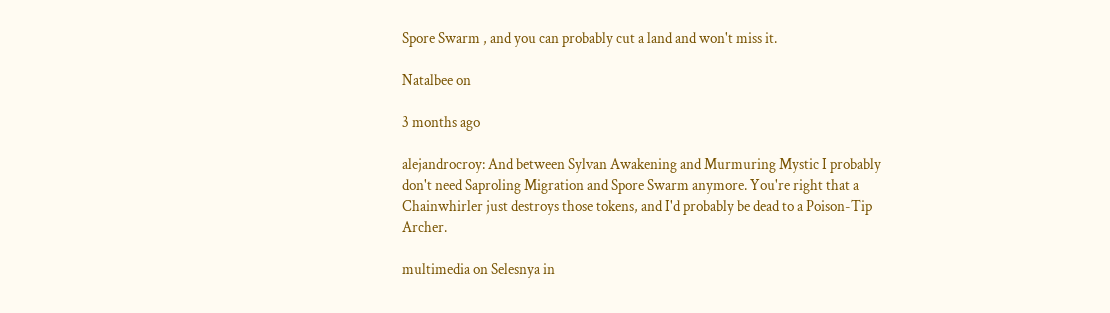Spore Swarm , and you can probably cut a land and won't miss it.

Natalbee on

3 months ago

alejandrocroy: And between Sylvan Awakening and Murmuring Mystic I probably don't need Saproling Migration and Spore Swarm anymore. You're right that a Chainwhirler just destroys those tokens, and I'd probably be dead to a Poison-Tip Archer.

multimedia on Selesnya in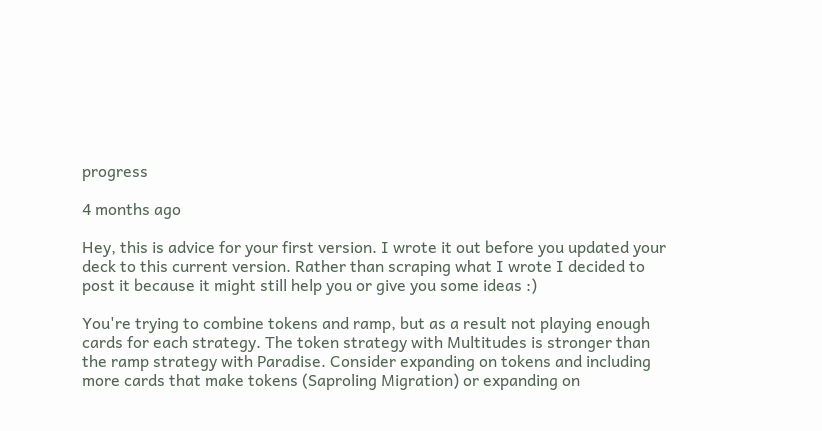progress

4 months ago

Hey, this is advice for your first version. I wrote it out before you updated your deck to this current version. Rather than scraping what I wrote I decided to post it because it might still help you or give you some ideas :)

You're trying to combine tokens and ramp, but as a result not playing enough cards for each strategy. The token strategy with Multitudes is stronger than the ramp strategy with Paradise. Consider expanding on tokens and including more cards that make tokens (Saproling Migration) or expanding on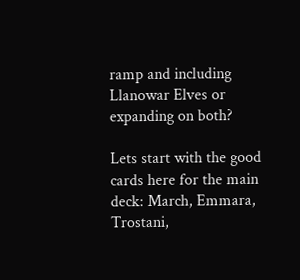ramp and including Llanowar Elves or expanding on both?

Lets start with the good cards here for the main deck: March, Emmara, Trostani,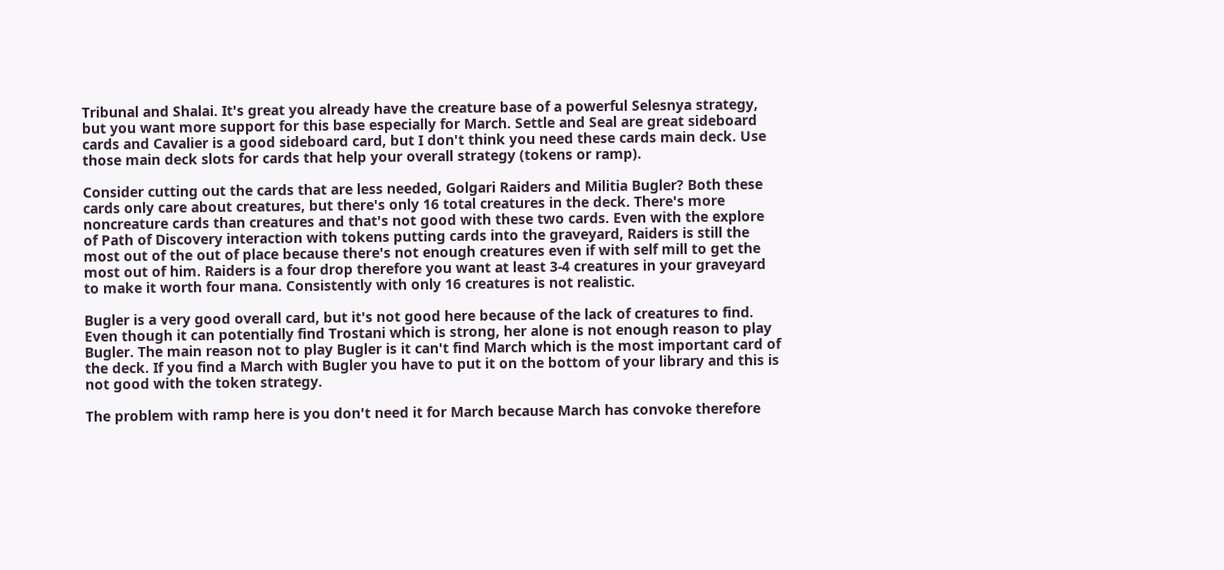Tribunal and Shalai. It's great you already have the creature base of a powerful Selesnya strategy, but you want more support for this base especially for March. Settle and Seal are great sideboard cards and Cavalier is a good sideboard card, but I don't think you need these cards main deck. Use those main deck slots for cards that help your overall strategy (tokens or ramp).

Consider cutting out the cards that are less needed, Golgari Raiders and Militia Bugler? Both these cards only care about creatures, but there's only 16 total creatures in the deck. There's more noncreature cards than creatures and that's not good with these two cards. Even with the explore of Path of Discovery interaction with tokens putting cards into the graveyard, Raiders is still the most out of the out of place because there's not enough creatures even if with self mill to get the most out of him. Raiders is a four drop therefore you want at least 3-4 creatures in your graveyard to make it worth four mana. Consistently with only 16 creatures is not realistic.

Bugler is a very good overall card, but it's not good here because of the lack of creatures to find. Even though it can potentially find Trostani which is strong, her alone is not enough reason to play Bugler. The main reason not to play Bugler is it can't find March which is the most important card of the deck. If you find a March with Bugler you have to put it on the bottom of your library and this is not good with the token strategy.

The problem with ramp here is you don't need it for March because March has convoke therefore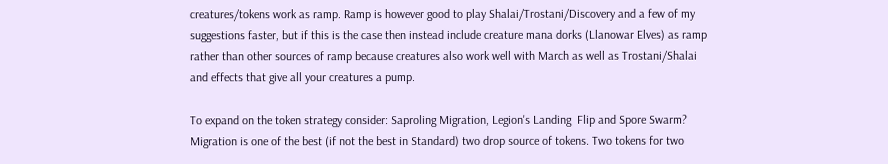creatures/tokens work as ramp. Ramp is however good to play Shalai/Trostani/Discovery and a few of my suggestions faster, but if this is the case then instead include creature mana dorks (Llanowar Elves) as ramp rather than other sources of ramp because creatures also work well with March as well as Trostani/Shalai and effects that give all your creatures a pump.

To expand on the token strategy consider: Saproling Migration, Legion's Landing  Flip and Spore Swarm? Migration is one of the best (if not the best in Standard) two drop source of tokens. Two tokens for two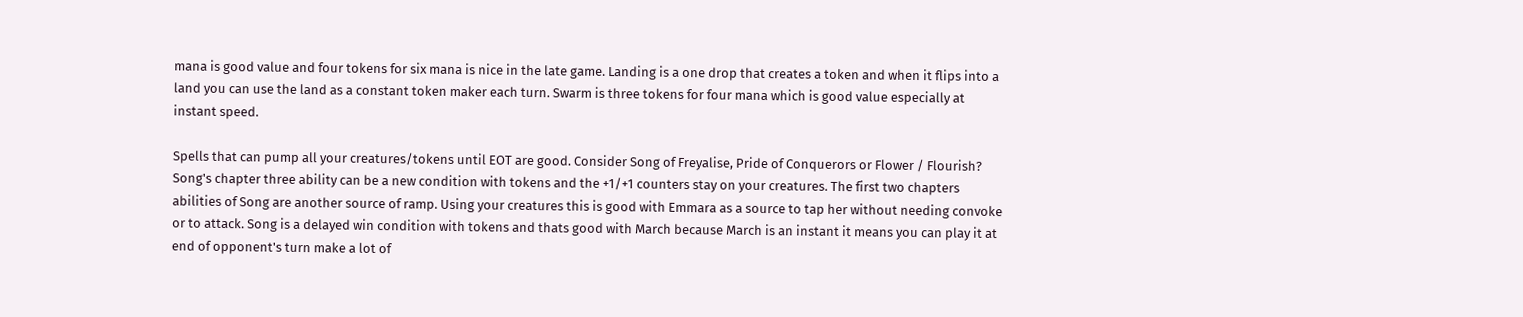mana is good value and four tokens for six mana is nice in the late game. Landing is a one drop that creates a token and when it flips into a land you can use the land as a constant token maker each turn. Swarm is three tokens for four mana which is good value especially at instant speed.

Spells that can pump all your creatures/tokens until EOT are good. Consider Song of Freyalise, Pride of Conquerors or Flower / Flourish? Song's chapter three ability can be a new condition with tokens and the +1/+1 counters stay on your creatures. The first two chapters abilities of Song are another source of ramp. Using your creatures this is good with Emmara as a source to tap her without needing convoke or to attack. Song is a delayed win condition with tokens and thats good with March because March is an instant it means you can play it at end of opponent's turn make a lot of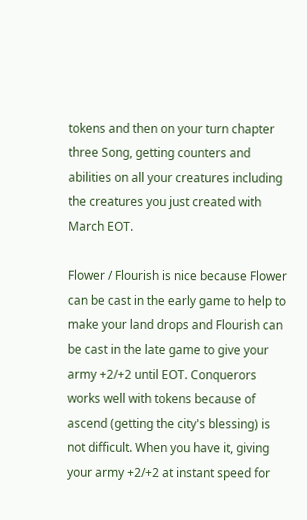tokens and then on your turn chapter three Song, getting counters and abilities on all your creatures including the creatures you just created with March EOT.

Flower / Flourish is nice because Flower can be cast in the early game to help to make your land drops and Flourish can be cast in the late game to give your army +2/+2 until EOT. Conquerors works well with tokens because of ascend (getting the city's blessing) is not difficult. When you have it, giving your army +2/+2 at instant speed for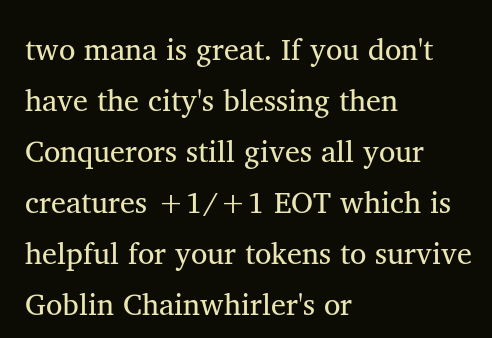two mana is great. If you don't have the city's blessing then Conquerors still gives all your creatures +1/+1 EOT which is helpful for your tokens to survive Goblin Chainwhirler's or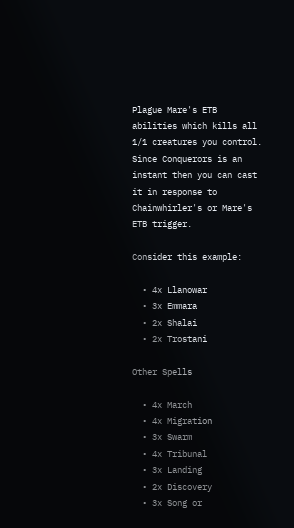Plague Mare's ETB abilities which kills all 1/1 creatures you control. Since Conquerors is an instant then you can cast it in response to Chainwhirler's or Mare's ETB trigger.

Consider this example:

  • 4x Llanowar
  • 3x Emmara
  • 2x Shalai
  • 2x Trostani

Other Spells

  • 4x March
  • 4x Migration
  • 3x Swarm
  • 4x Tribunal
  • 3x Landing
  • 2x Discovery
  • 3x Song or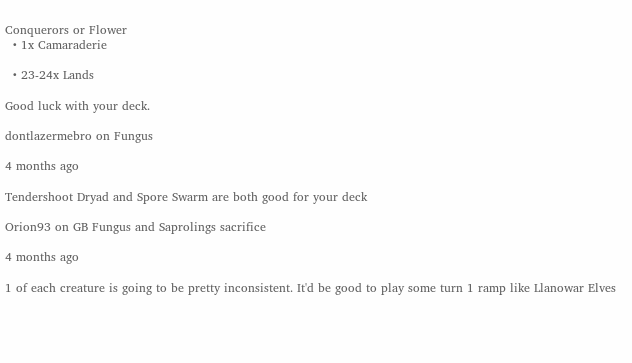Conquerors or Flower
  • 1x Camaraderie

  • 23-24x Lands

Good luck with your deck.

dontlazermebro on Fungus

4 months ago

Tendershoot Dryad and Spore Swarm are both good for your deck

Orion93 on GB Fungus and Saprolings sacrifice

4 months ago

1 of each creature is going to be pretty inconsistent. It'd be good to play some turn 1 ramp like Llanowar Elves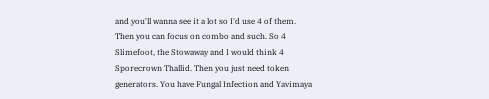and you'll wanna see it a lot so I'd use 4 of them. Then you can focus on combo and such. So 4 Slimefoot, the Stowaway and I would think 4 Sporecrown Thallid. Then you just need token generators. You have Fungal Infection and Yavimaya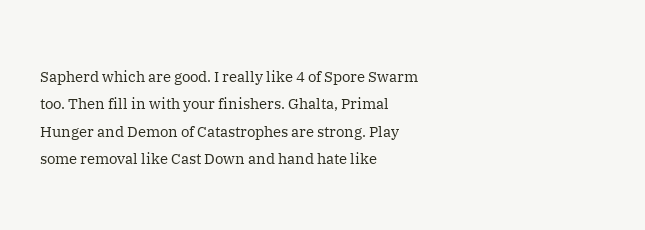Sapherd which are good. I really like 4 of Spore Swarm too. Then fill in with your finishers. Ghalta, Primal Hunger and Demon of Catastrophes are strong. Play some removal like Cast Down and hand hate like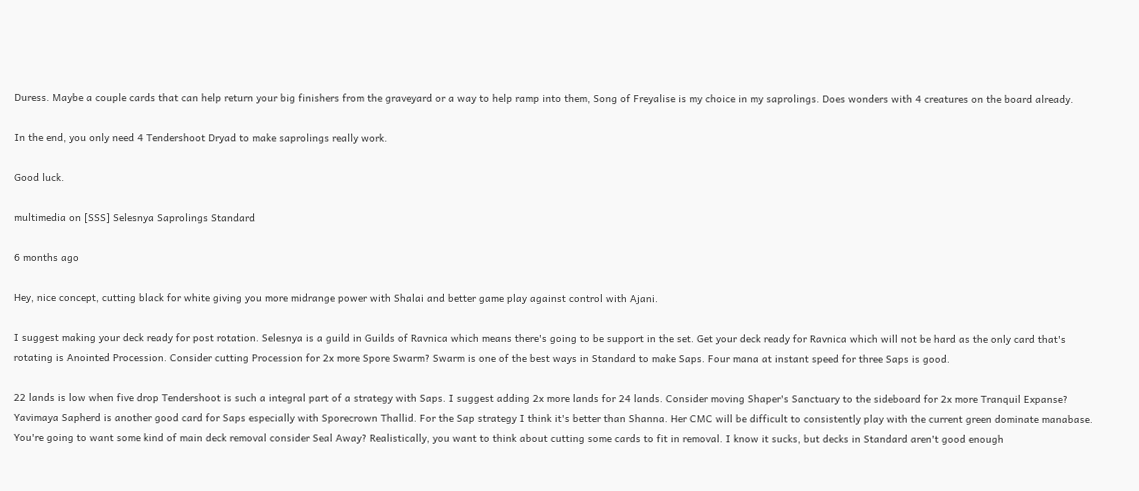Duress. Maybe a couple cards that can help return your big finishers from the graveyard or a way to help ramp into them, Song of Freyalise is my choice in my saprolings. Does wonders with 4 creatures on the board already.

In the end, you only need 4 Tendershoot Dryad to make saprolings really work.

Good luck.

multimedia on [SSS] Selesnya Saprolings Standard

6 months ago

Hey, nice concept, cutting black for white giving you more midrange power with Shalai and better game play against control with Ajani.

I suggest making your deck ready for post rotation. Selesnya is a guild in Guilds of Ravnica which means there's going to be support in the set. Get your deck ready for Ravnica which will not be hard as the only card that's rotating is Anointed Procession. Consider cutting Procession for 2x more Spore Swarm? Swarm is one of the best ways in Standard to make Saps. Four mana at instant speed for three Saps is good.

22 lands is low when five drop Tendershoot is such a integral part of a strategy with Saps. I suggest adding 2x more lands for 24 lands. Consider moving Shaper's Sanctuary to the sideboard for 2x more Tranquil Expanse? Yavimaya Sapherd is another good card for Saps especially with Sporecrown Thallid. For the Sap strategy I think it's better than Shanna. Her CMC will be difficult to consistently play with the current green dominate manabase. You're going to want some kind of main deck removal consider Seal Away? Realistically, you want to think about cutting some cards to fit in removal. I know it sucks, but decks in Standard aren't good enough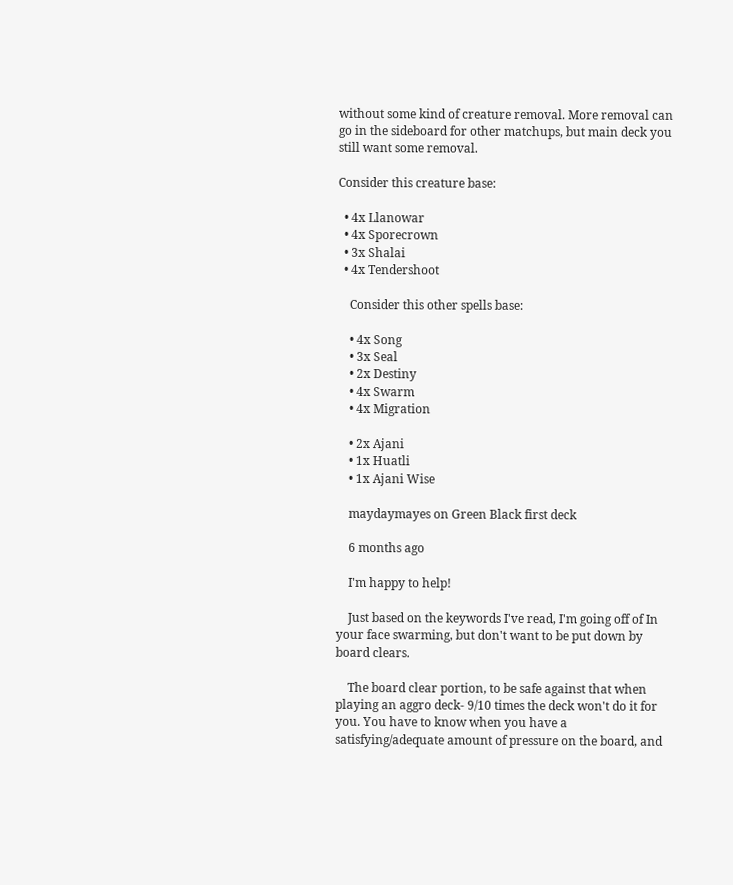without some kind of creature removal. More removal can go in the sideboard for other matchups, but main deck you still want some removal.

Consider this creature base:

  • 4x Llanowar
  • 4x Sporecrown
  • 3x Shalai
  • 4x Tendershoot

    Consider this other spells base:

    • 4x Song
    • 3x Seal
    • 2x Destiny
    • 4x Swarm
    • 4x Migration

    • 2x Ajani
    • 1x Huatli
    • 1x Ajani Wise

    maydaymayes on Green Black first deck

    6 months ago

    I'm happy to help!

    Just based on the keywords I've read, I'm going off of In your face swarming, but don't want to be put down by board clears.

    The board clear portion, to be safe against that when playing an aggro deck- 9/10 times the deck won't do it for you. You have to know when you have a satisfying/adequate amount of pressure on the board, and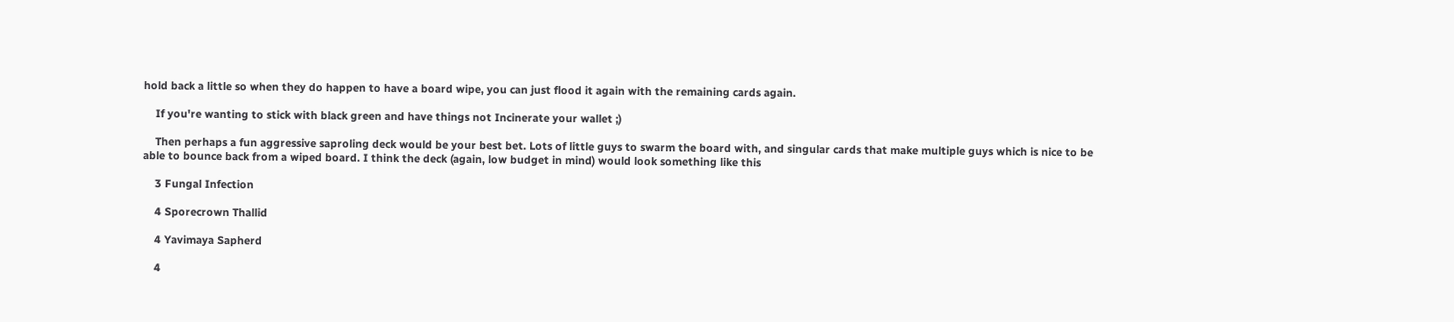hold back a little so when they do happen to have a board wipe, you can just flood it again with the remaining cards again.

    If you're wanting to stick with black green and have things not Incinerate your wallet ;)

    Then perhaps a fun aggressive saproling deck would be your best bet. Lots of little guys to swarm the board with, and singular cards that make multiple guys which is nice to be able to bounce back from a wiped board. I think the deck (again, low budget in mind) would look something like this

    3 Fungal Infection

    4 Sporecrown Thallid

    4 Yavimaya Sapherd

    4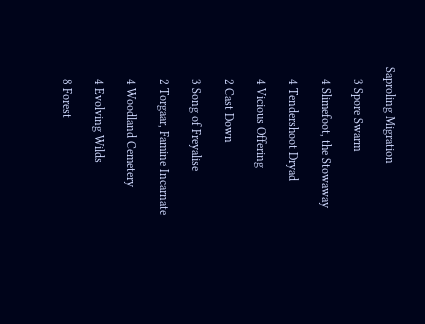Saproling Migration

    3 Spore Swarm

    4 Slimefoot, the Stowaway

    4 Tendershoot Dryad

    4 Vicious Offering

    2 Cast Down

    3 Song of Freyalise

    2 Torgaar, Famine Incarnate

    4 Woodland Cemetery

    4 Evolving Wilds

    8 Forest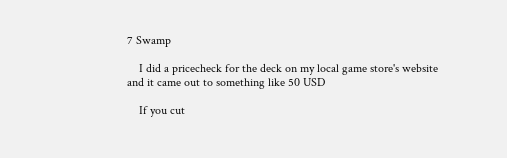7 Swamp

    I did a pricecheck for the deck on my local game store's website and it came out to something like 50 USD

    If you cut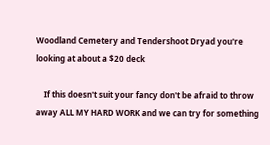Woodland Cemetery and Tendershoot Dryad you're looking at about a $20 deck

    If this doesn't suit your fancy don't be afraid to throw away ALL MY HARD WORK and we can try for something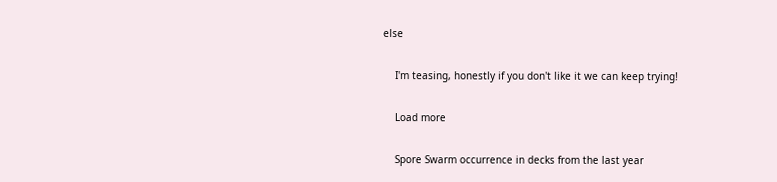else

    I'm teasing, honestly if you don't like it we can keep trying!

    Load more

    Spore Swarm occurrence in decks from the last year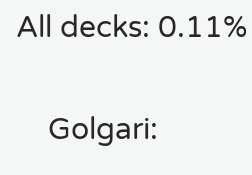All decks: 0.11%

    Golgari: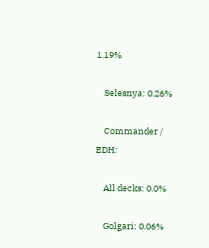1.19%

    Selesnya: 0.26%

    Commander / EDH:

    All decks: 0.0%

    Golgari: 0.06%